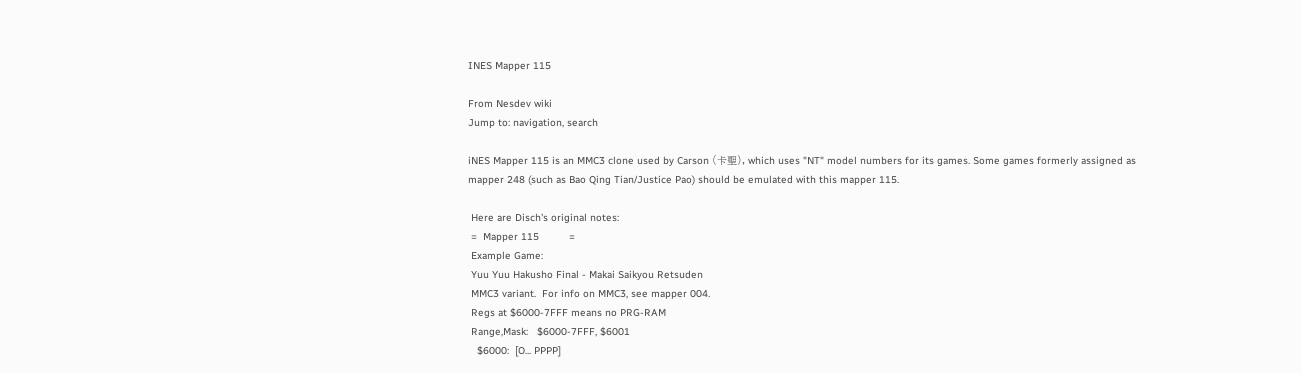INES Mapper 115

From Nesdev wiki
Jump to: navigation, search

iNES Mapper 115 is an MMC3 clone used by Carson (卡聖), which uses "NT" model numbers for its games. Some games formerly assigned as mapper 248 (such as Bao Qing Tian/Justice Pao) should be emulated with this mapper 115.

 Here are Disch's original notes:
 =  Mapper 115          =
 Example Game:
 Yuu Yuu Hakusho Final - Makai Saikyou Retsuden
 MMC3 variant.  For info on MMC3, see mapper 004.
 Regs at $6000-7FFF means no PRG-RAM
 Range,Mask:   $6000-7FFF, $6001
   $6000:  [O... PPPP]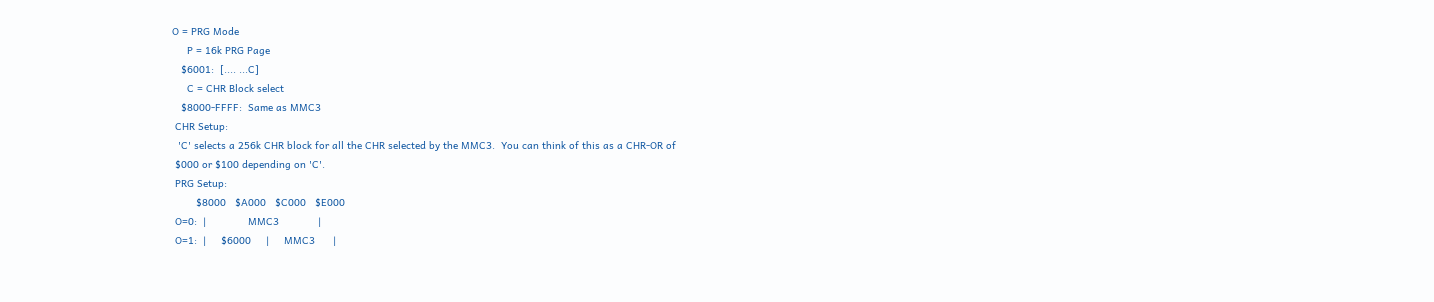O = PRG Mode
     P = 16k PRG Page
   $6001:  [.... ...C]
     C = CHR Block select
   $8000-FFFF:  Same as MMC3
 CHR Setup:
  'C' selects a 256k CHR block for all the CHR selected by the MMC3.  You can think of this as a CHR-OR of
 $000 or $100 depending on 'C'.
 PRG Setup:
        $8000   $A000   $C000   $E000
 O=0:  |              MMC3             |
 O=1:  |     $6000     |     MMC3      |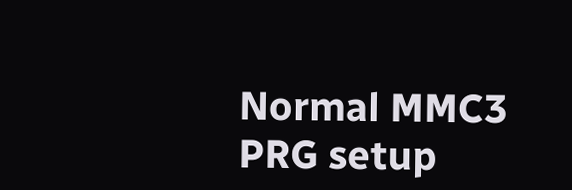Normal MMC3 PRG setup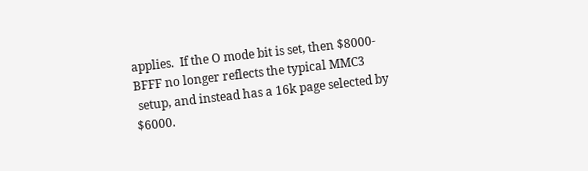applies.  If the O mode bit is set, then $8000-BFFF no longer reflects the typical MMC3
 setup, and instead has a 16k page selected by $6000.